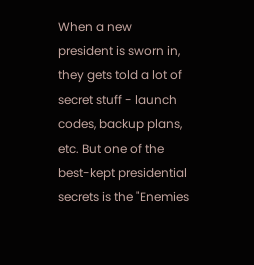When a new president is sworn in, they gets told a lot of secret stuff - launch codes, backup plans, etc. But one of the best-kept presidential secrets is the "Enemies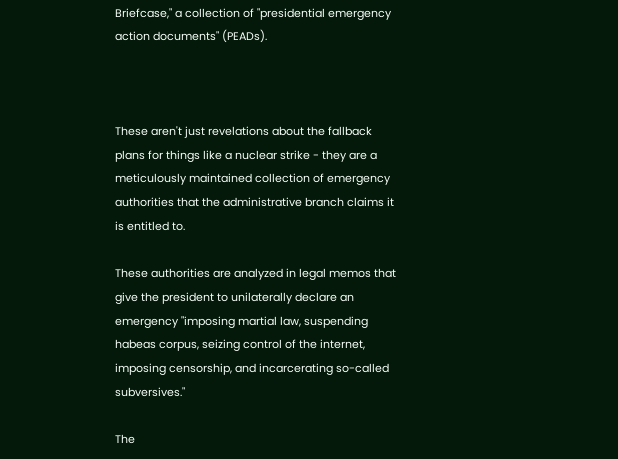Briefcase," a collection of "presidential emergency action documents" (PEADs).



These aren't just revelations about the fallback plans for things like a nuclear strike - they are a meticulously maintained collection of emergency authorities that the administrative branch claims it is entitled to.

These authorities are analyzed in legal memos that give the president to unilaterally declare an emergency "imposing martial law, suspending habeas corpus, seizing control of the internet, imposing censorship, and incarcerating so-called subversives."

The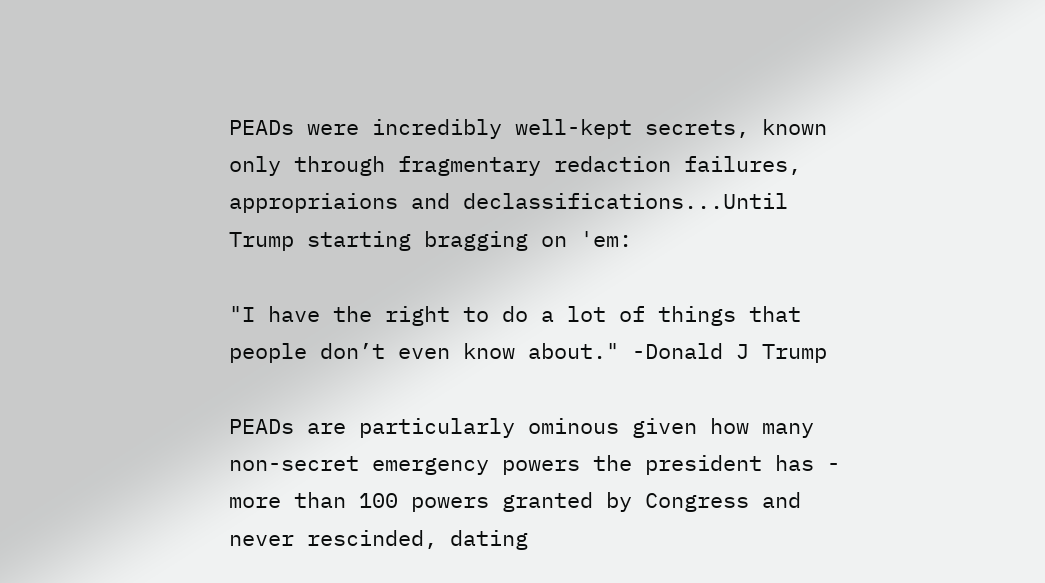PEADs were incredibly well-kept secrets, known only through fragmentary redaction failures, appropriaions and declassifications...Until Trump starting bragging on 'em:

"I have the right to do a lot of things that people don’t even know about." -Donald J Trump

PEADs are particularly ominous given how many non-secret emergency powers the president has - more than 100 powers granted by Congress and never rescinded, dating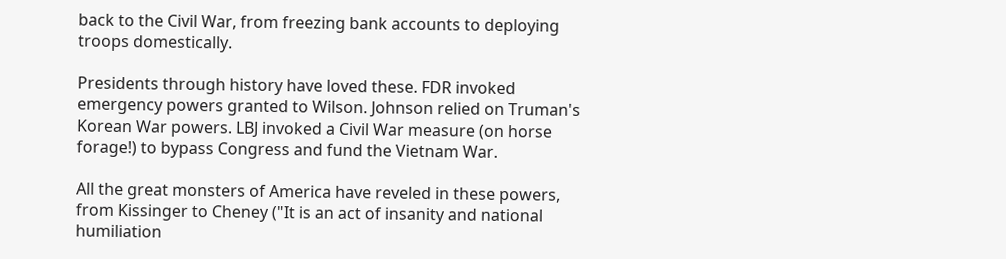back to the Civil War, from freezing bank accounts to deploying troops domestically.

Presidents through history have loved these. FDR invoked emergency powers granted to Wilson. Johnson relied on Truman's Korean War powers. LBJ invoked a Civil War measure (on horse forage!) to bypass Congress and fund the Vietnam War.

All the great monsters of America have reveled in these powers, from Kissinger to Cheney ("It is an act of insanity and national humiliation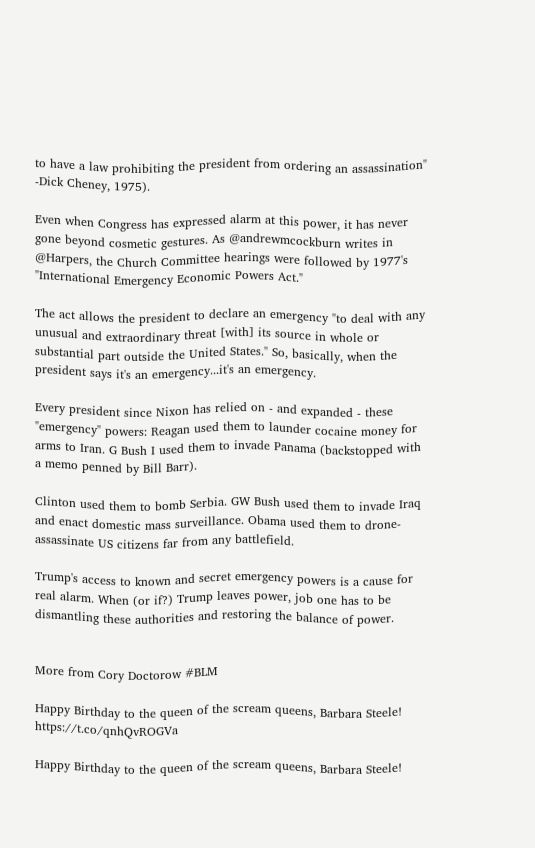to have a law prohibiting the president from ordering an assassination" -Dick Cheney, 1975).

Even when Congress has expressed alarm at this power, it has never gone beyond cosmetic gestures. As @andrewmcockburn writes in @Harpers, the Church Committee hearings were followed by 1977's "International Emergency Economic Powers Act."

The act allows the president to declare an emergency "to deal with any unusual and extraordinary threat [with] its source in whole or substantial part outside the United States." So, basically, when the president says it's an emergency...it's an emergency.

Every president since Nixon has relied on - and expanded - these "emergency" powers: Reagan used them to launder cocaine money for arms to Iran. G Bush I used them to invade Panama (backstopped with a memo penned by Bill Barr).

Clinton used them to bomb Serbia. GW Bush used them to invade Iraq and enact domestic mass surveillance. Obama used them to drone-assassinate US citizens far from any battlefield.

Trump's access to known and secret emergency powers is a cause for real alarm. When (or if?) Trump leaves power, job one has to be dismantling these authorities and restoring the balance of power.


More from Cory Doctorow #BLM

Happy Birthday to the queen of the scream queens, Barbara Steele! https://t.co/qnhQvROGVa

Happy Birthday to the queen of the scream queens, Barbara Steele!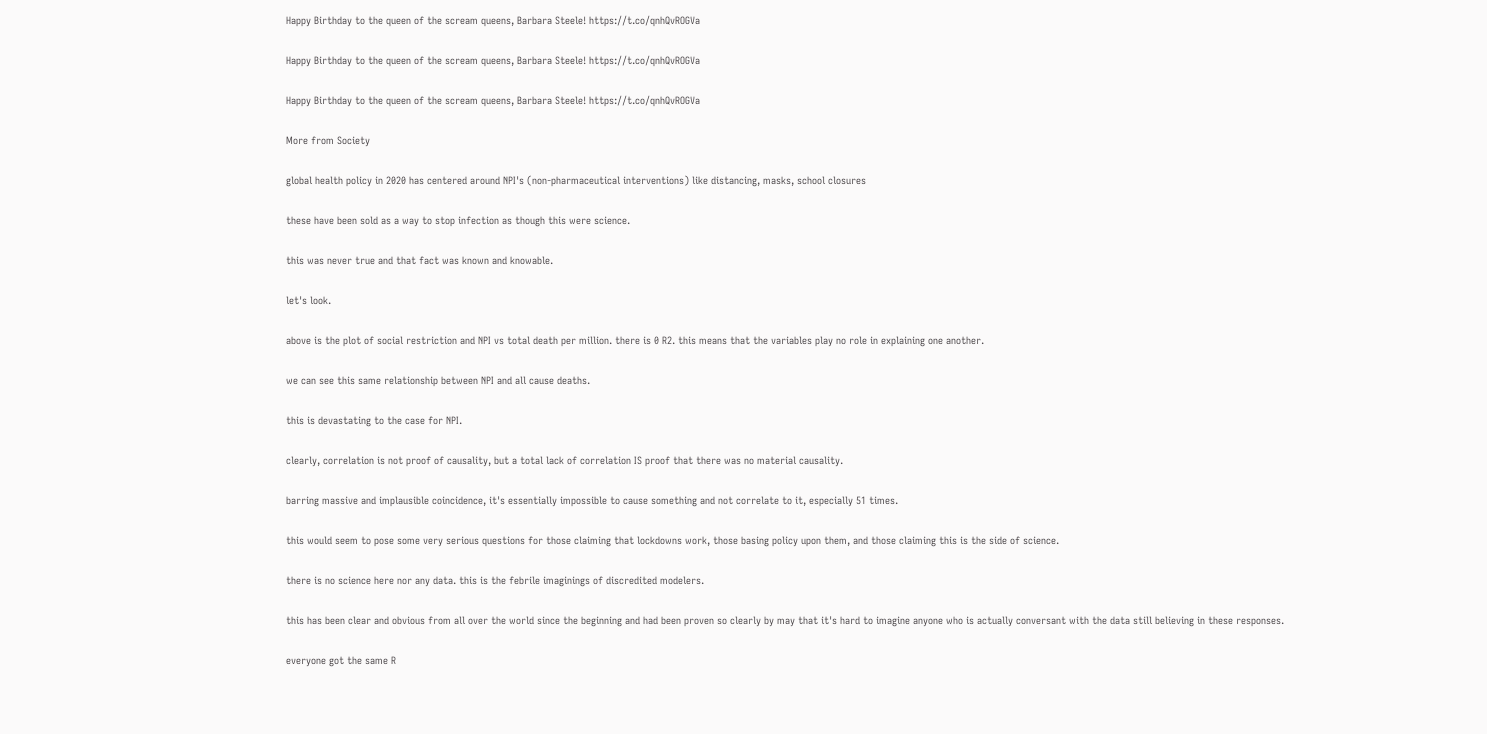Happy Birthday to the queen of the scream queens, Barbara Steele! https://t.co/qnhQvROGVa

Happy Birthday to the queen of the scream queens, Barbara Steele! https://t.co/qnhQvROGVa

Happy Birthday to the queen of the scream queens, Barbara Steele! https://t.co/qnhQvROGVa

More from Society

global health policy in 2020 has centered around NPI's (non-pharmaceutical interventions) like distancing, masks, school closures

these have been sold as a way to stop infection as though this were science.

this was never true and that fact was known and knowable.

let's look.

above is the plot of social restriction and NPI vs total death per million. there is 0 R2. this means that the variables play no role in explaining one another.

we can see this same relationship between NPI and all cause deaths.

this is devastating to the case for NPI.

clearly, correlation is not proof of causality, but a total lack of correlation IS proof that there was no material causality.

barring massive and implausible coincidence, it's essentially impossible to cause something and not correlate to it, especially 51 times.

this would seem to pose some very serious questions for those claiming that lockdowns work, those basing policy upon them, and those claiming this is the side of science.

there is no science here nor any data. this is the febrile imaginings of discredited modelers.

this has been clear and obvious from all over the world since the beginning and had been proven so clearly by may that it's hard to imagine anyone who is actually conversant with the data still believing in these responses.

everyone got the same R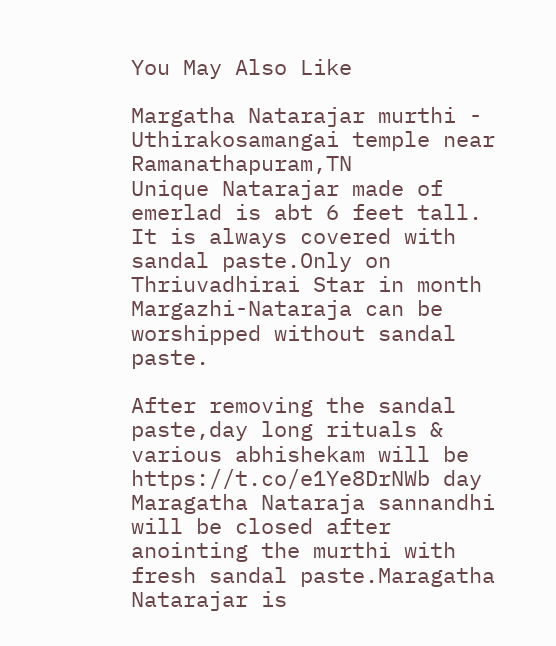You May Also Like

Margatha Natarajar murthi - Uthirakosamangai temple near Ramanathapuram,TN
Unique Natarajar made of emerlad is abt 6 feet tall.
It is always covered with sandal paste.Only on Thriuvadhirai Star in month Margazhi-Nataraja can be worshipped without sandal paste.

After removing the sandal paste,day long rituals & various abhishekam will be
https://t.co/e1Ye8DrNWb day Maragatha Nataraja sannandhi will be closed after anointing the murthi with fresh sandal paste.Maragatha Natarajar is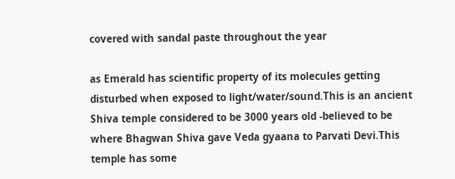covered with sandal paste throughout the year

as Emerald has scientific property of its molecules getting disturbed when exposed to light/water/sound.This is an ancient Shiva temple considered to be 3000 years old -believed to be where Bhagwan Shiva gave Veda gyaana to Parvati Devi.This temple has some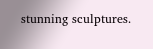stunning sculptures.